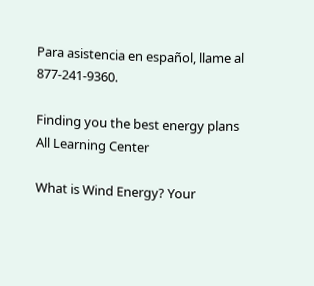Para asistencia en español, llame al 877-241-9360.

Finding you the best energy plans
All Learning Center

What is Wind Energy? Your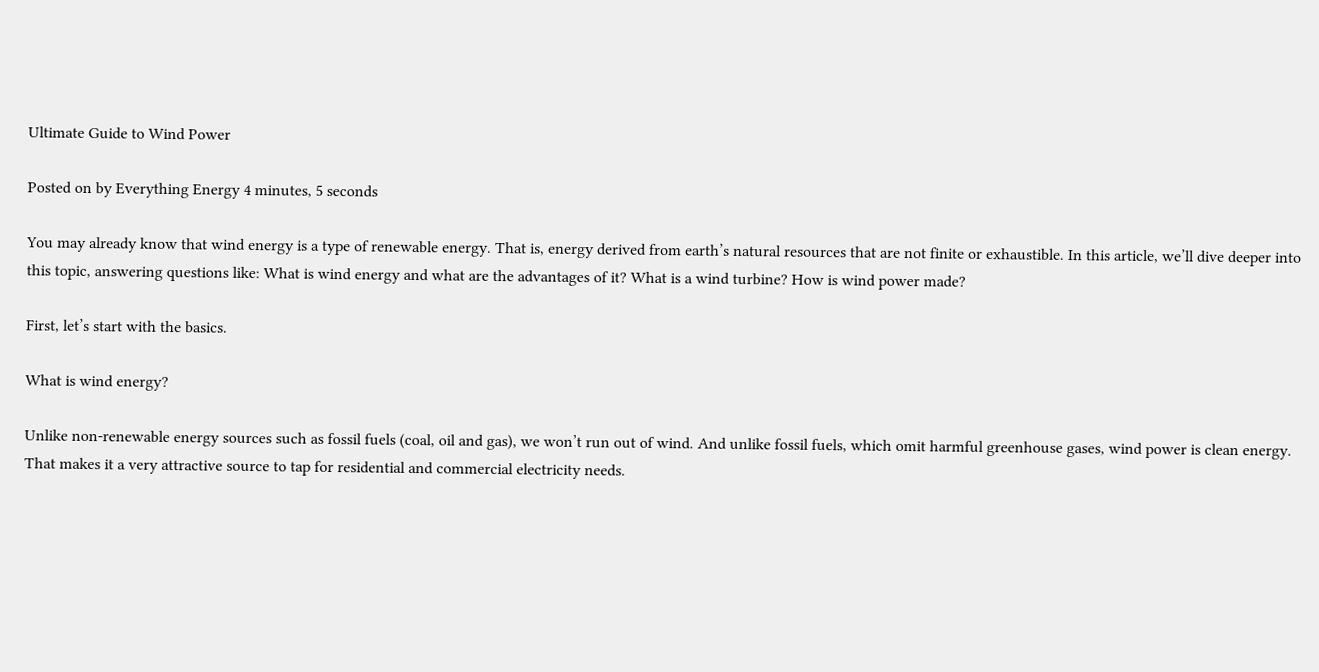Ultimate Guide to Wind Power

Posted on by Everything Energy 4 minutes, 5 seconds

You may already know that wind energy is a type of renewable energy. That is, energy derived from earth’s natural resources that are not finite or exhaustible. In this article, we’ll dive deeper into this topic, answering questions like: What is wind energy and what are the advantages of it? What is a wind turbine? How is wind power made?

First, let’s start with the basics.

What is wind energy?

Unlike non-renewable energy sources such as fossil fuels (coal, oil and gas), we won’t run out of wind. And unlike fossil fuels, which omit harmful greenhouse gases, wind power is clean energy. That makes it a very attractive source to tap for residential and commercial electricity needs.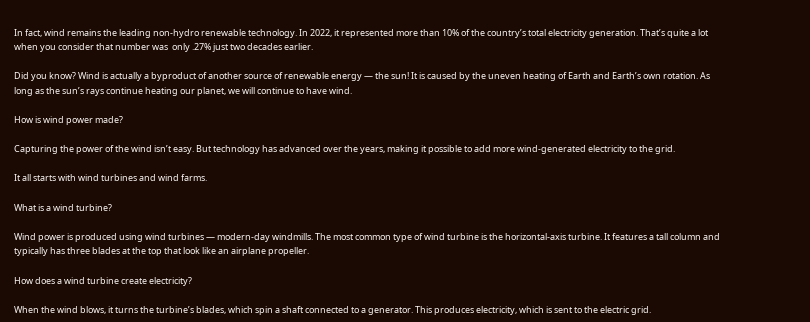In fact, wind remains the leading non-hydro renewable technology. In 2022, it represented more than 10% of the country’s total electricity generation. That’s quite a lot when you consider that number was  only .27% just two decades earlier.

Did you know? Wind is actually a byproduct of another source of renewable energy — the sun! It is caused by the uneven heating of Earth and Earth’s own rotation. As long as the sun’s rays continue heating our planet, we will continue to have wind.

How is wind power made?

Capturing the power of the wind isn’t easy. But technology has advanced over the years, making it possible to add more wind-generated electricity to the grid.

It all starts with wind turbines and wind farms.

What is a wind turbine?

Wind power is produced using wind turbines — modern-day windmills. The most common type of wind turbine is the horizontal-axis turbine. It features a tall column and typically has three blades at the top that look like an airplane propeller.

How does a wind turbine create electricity?

When the wind blows, it turns the turbine’s blades, which spin a shaft connected to a generator. This produces electricity, which is sent to the electric grid.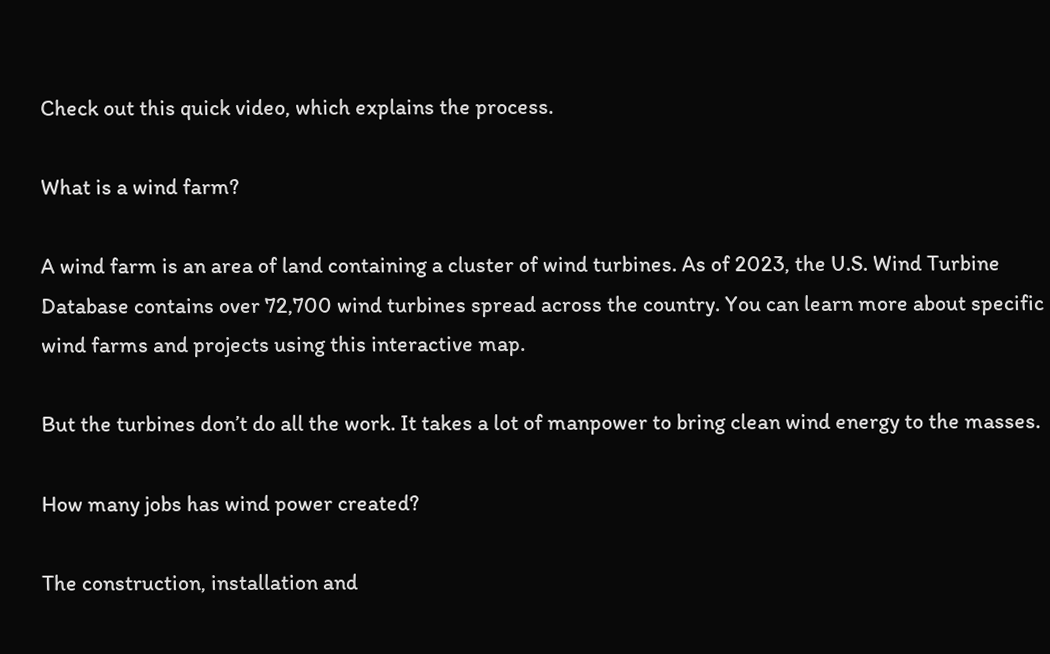Check out this quick video, which explains the process.

What is a wind farm?

A wind farm is an area of land containing a cluster of wind turbines. As of 2023, the U.S. Wind Turbine Database contains over 72,700 wind turbines spread across the country. You can learn more about specific wind farms and projects using this interactive map.

But the turbines don’t do all the work. It takes a lot of manpower to bring clean wind energy to the masses.

How many jobs has wind power created?

The construction, installation and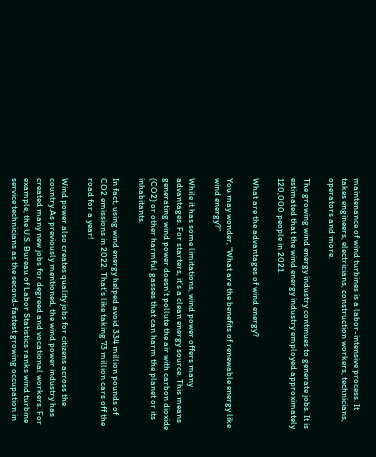maintenance of wind turbines is a labor-intensive process. It takes engineers, electricians, construction workers, technicians, operators and more.

The growing wind energy industry continues to generate jobs. It is estimated that the wind energy industry employed approximately 120,000 people in 2021.

What are the advantages of wind energy?

You may wonder, “What are the benefits of renewable energy like wind energy?”

While it has some limitations, wind power offers many advantages. For starters, it’s a clean energy source. This means generating wind power doesn’t pollute the air with carbon dioxide (CO2) or other harmful gasses that can harm the planet or its inhabitants.

In fact, using wind energy helped avoid 334 million pounds of CO2 emissions in 2022. That’s like taking 73 million cars off the road for a year!

Wind power also creates quality jobs for citizens across the country.As previously mentioned, the wind power industry has created many new jobs for degreed and vocational workers. For example, the U.S. Bureau of Labor Statistics ranks wind turbine service technicians as the second-fastest growing occupation in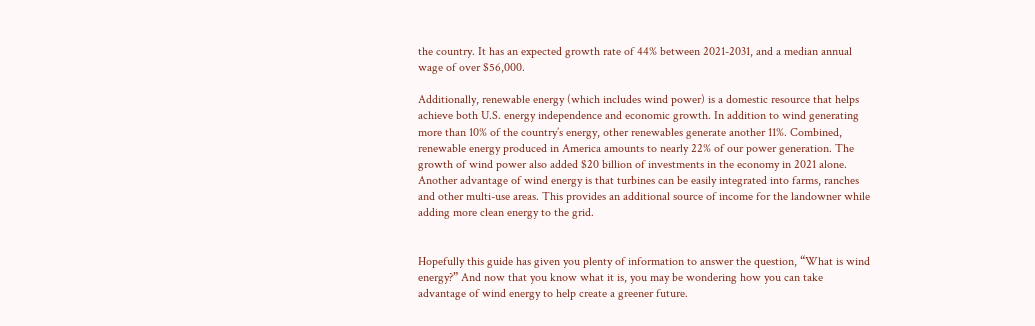the country. It has an expected growth rate of 44% between 2021-2031, and a median annual wage of over $56,000.

Additionally, renewable energy (which includes wind power) is a domestic resource that helps achieve both U.S. energy independence and economic growth. In addition to wind generating more than 10% of the country’s energy, other renewables generate another 11%. Combined, renewable energy produced in America amounts to nearly 22% of our power generation. The growth of wind power also added $20 billion of investments in the economy in 2021 alone. Another advantage of wind energy is that turbines can be easily integrated into farms, ranches and other multi-use areas. This provides an additional source of income for the landowner while adding more clean energy to the grid.


Hopefully this guide has given you plenty of information to answer the question, “What is wind energy?” And now that you know what it is, you may be wondering how you can take advantage of wind energy to help create a greener future.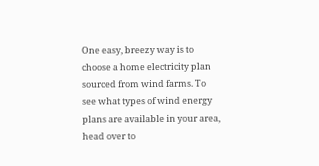One easy, breezy way is to choose a home electricity plan sourced from wind farms. To see what types of wind energy plans are available in your area, head over to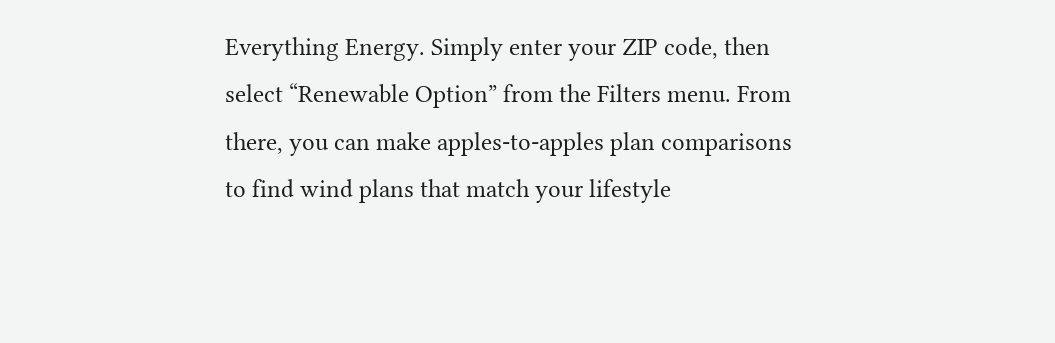Everything Energy. Simply enter your ZIP code, then select “Renewable Option” from the Filters menu. From there, you can make apples-to-apples plan comparisons to find wind plans that match your lifestyle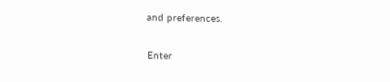and preferences.

Enter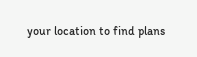your location to find plans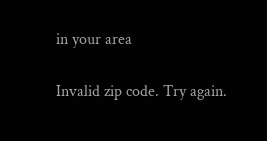in your area

Invalid zip code. Try again.